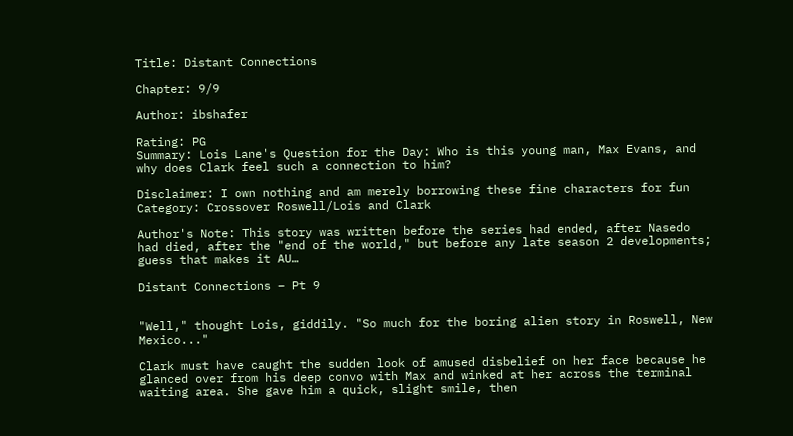Title: Distant Connections

Chapter: 9/9

Author: ibshafer

Rating: PG
Summary: Lois Lane's Question for the Day: Who is this young man, Max Evans, and why does Clark feel such a connection to him?

Disclaimer: I own nothing and am merely borrowing these fine characters for fun
Category: Crossover Roswell/Lois and Clark

Author's Note: This story was written before the series had ended, after Nasedo had died, after the "end of the world," but before any late season 2 developments; guess that makes it AU…

Distant Connections – Pt 9


"Well," thought Lois, giddily. "So much for the boring alien story in Roswell, New Mexico..."

Clark must have caught the sudden look of amused disbelief on her face because he glanced over from his deep convo with Max and winked at her across the terminal waiting area. She gave him a quick, slight smile, then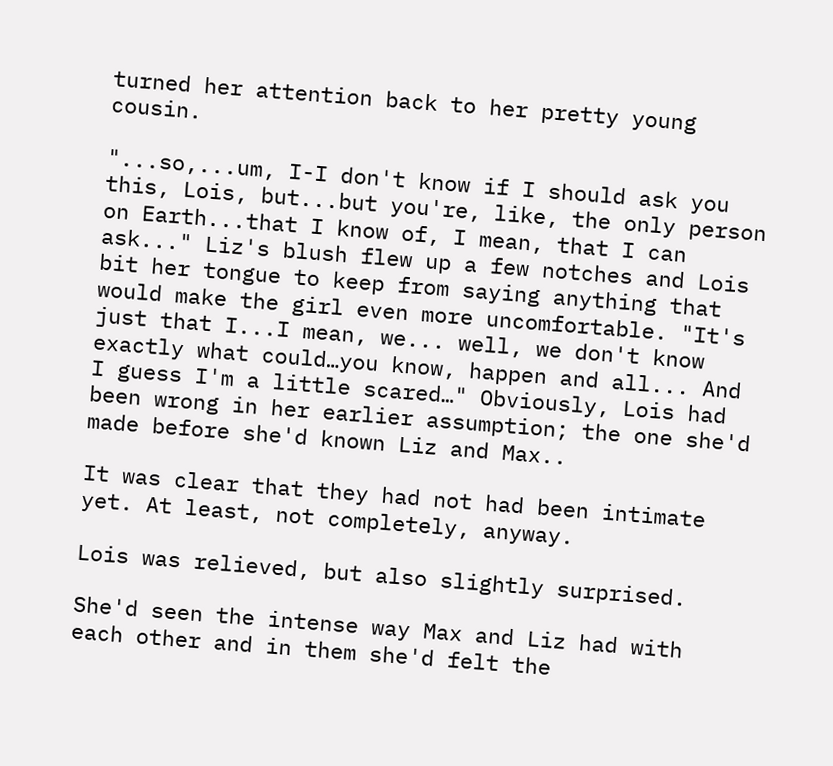turned her attention back to her pretty young cousin.

"...so,...um, I-I don't know if I should ask you this, Lois, but...but you're, like, the only person on Earth...that I know of, I mean, that I can ask..." Liz's blush flew up a few notches and Lois bit her tongue to keep from saying anything that would make the girl even more uncomfortable. "It's just that I...I mean, we... well, we don't know exactly what could…you know, happen and all... And I guess I'm a little scared…" Obviously, Lois had been wrong in her earlier assumption; the one she'd made before she'd known Liz and Max..

It was clear that they had not had been intimate yet. At least, not completely, anyway.

Lois was relieved, but also slightly surprised.

She'd seen the intense way Max and Liz had with each other and in them she'd felt the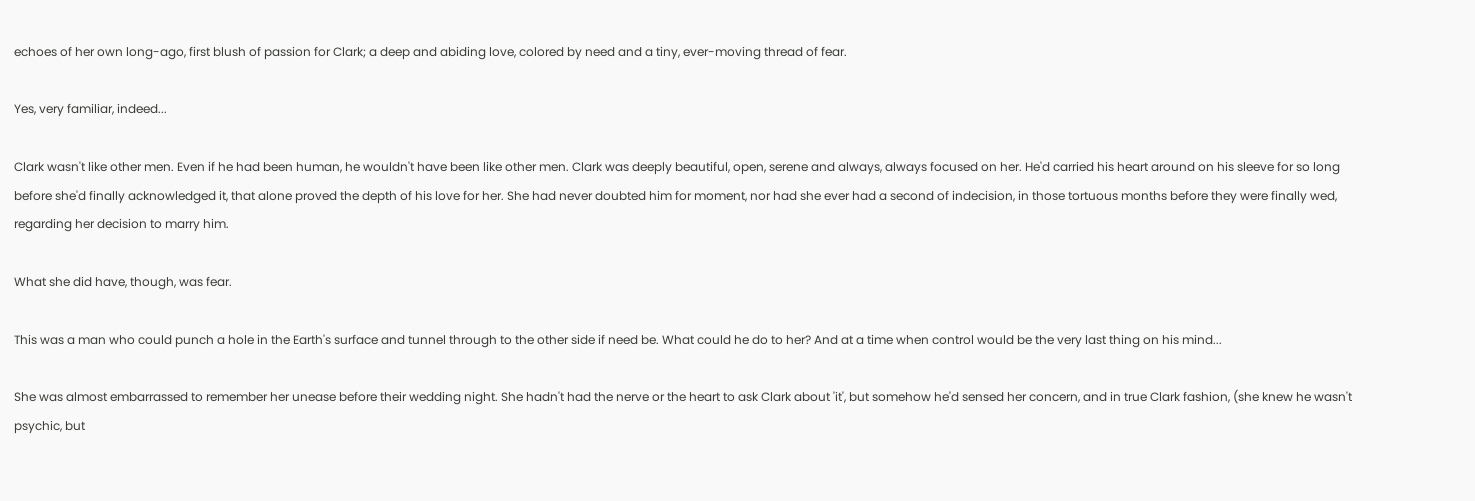echoes of her own long-ago, first blush of passion for Clark; a deep and abiding love, colored by need and a tiny, ever-moving thread of fear.

Yes, very familiar, indeed...

Clark wasn't like other men. Even if he had been human, he wouldn't have been like other men. Clark was deeply beautiful, open, serene and always, always focused on her. He'd carried his heart around on his sleeve for so long before she'd finally acknowledged it, that alone proved the depth of his love for her. She had never doubted him for moment, nor had she ever had a second of indecision, in those tortuous months before they were finally wed, regarding her decision to marry him.

What she did have, though, was fear.

This was a man who could punch a hole in the Earth's surface and tunnel through to the other side if need be. What could he do to her? And at a time when control would be the very last thing on his mind...

She was almost embarrassed to remember her unease before their wedding night. She hadn't had the nerve or the heart to ask Clark about 'it', but somehow he'd sensed her concern, and in true Clark fashion, (she knew he wasn't psychic, but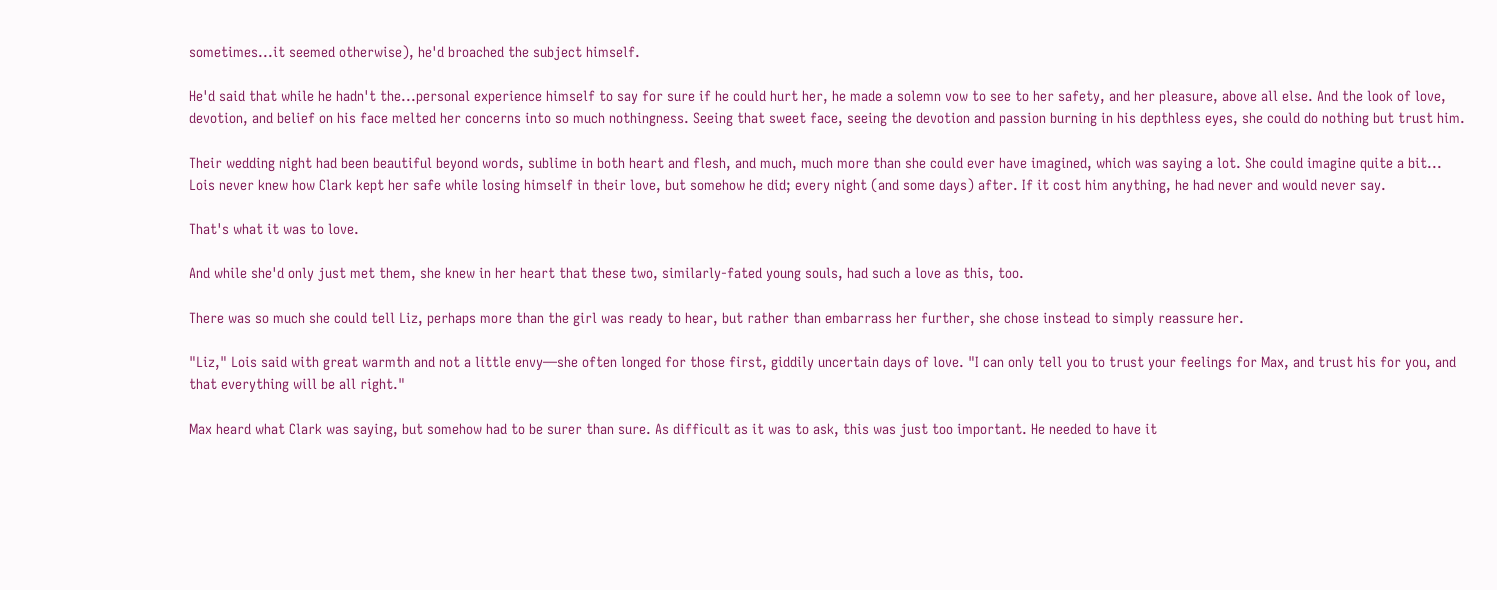sometimes...it seemed otherwise), he'd broached the subject himself.

He'd said that while he hadn't the...personal experience himself to say for sure if he could hurt her, he made a solemn vow to see to her safety, and her pleasure, above all else. And the look of love, devotion, and belief on his face melted her concerns into so much nothingness. Seeing that sweet face, seeing the devotion and passion burning in his depthless eyes, she could do nothing but trust him.

Their wedding night had been beautiful beyond words, sublime in both heart and flesh, and much, much more than she could ever have imagined, which was saying a lot. She could imagine quite a bit... Lois never knew how Clark kept her safe while losing himself in their love, but somehow he did; every night (and some days) after. If it cost him anything, he had never and would never say.

That's what it was to love.

And while she'd only just met them, she knew in her heart that these two, similarly-fated young souls, had such a love as this, too.

There was so much she could tell Liz, perhaps more than the girl was ready to hear, but rather than embarrass her further, she chose instead to simply reassure her.

"Liz," Lois said with great warmth and not a little envy—she often longed for those first, giddily uncertain days of love. "I can only tell you to trust your feelings for Max, and trust his for you, and that everything will be all right."

Max heard what Clark was saying, but somehow had to be surer than sure. As difficult as it was to ask, this was just too important. He needed to have it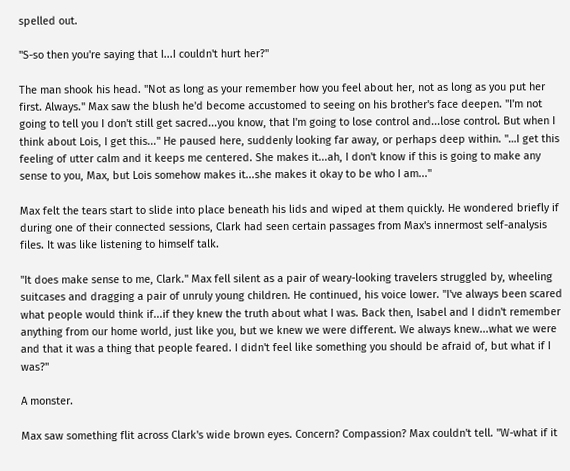spelled out.

"S-so then you're saying that I...I couldn't hurt her?"

The man shook his head. "Not as long as your remember how you feel about her, not as long as you put her first. Always." Max saw the blush he'd become accustomed to seeing on his brother's face deepen. "I'm not going to tell you I don't still get sacred...you know, that I'm going to lose control and...lose control. But when I think about Lois, I get this..." He paused here, suddenly looking far away, or perhaps deep within. "…I get this feeling of utter calm and it keeps me centered. She makes it...ah, I don't know if this is going to make any sense to you, Max, but Lois somehow makes it...she makes it okay to be who I am..."

Max felt the tears start to slide into place beneath his lids and wiped at them quickly. He wondered briefly if during one of their connected sessions, Clark had seen certain passages from Max's innermost self-analysis files. It was like listening to himself talk.

"It does make sense to me, Clark." Max fell silent as a pair of weary-looking travelers struggled by, wheeling suitcases and dragging a pair of unruly young children. He continued, his voice lower. "I've always been scared what people would think if...if they knew the truth about what I was. Back then, Isabel and I didn't remember anything from our home world, just like you, but we knew we were different. We always knew...what we were and that it was a thing that people feared. I didn't feel like something you should be afraid of, but what if I was?"

A monster.

Max saw something flit across Clark's wide brown eyes. Concern? Compassion? Max couldn't tell. "W-what if it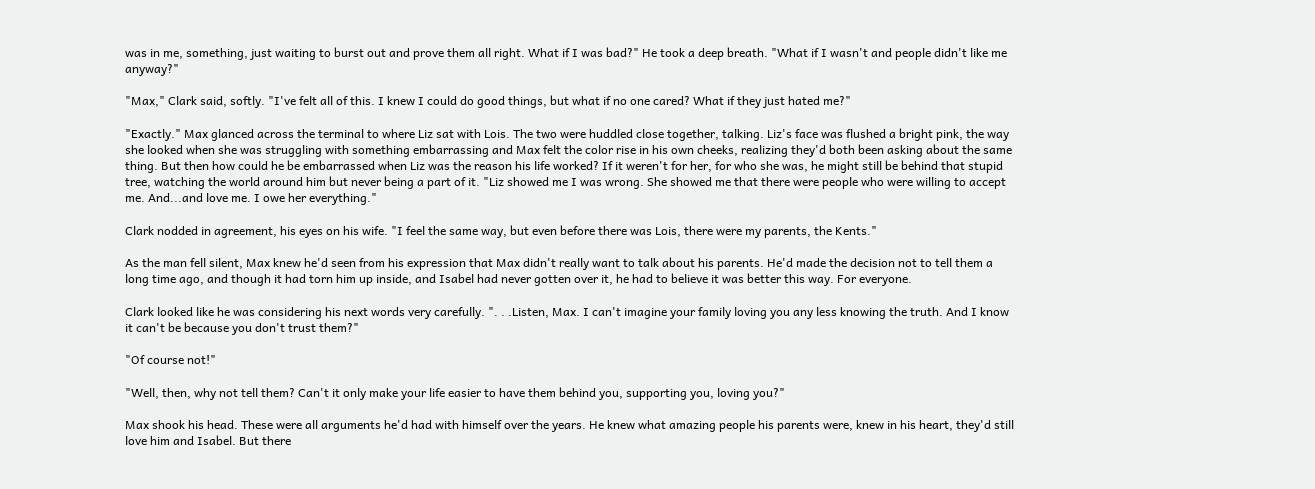was in me, something, just waiting to burst out and prove them all right. What if I was bad?" He took a deep breath. "What if I wasn't and people didn't like me anyway?"

"Max," Clark said, softly. "I've felt all of this. I knew I could do good things, but what if no one cared? What if they just hated me?"

"Exactly." Max glanced across the terminal to where Liz sat with Lois. The two were huddled close together, talking. Liz's face was flushed a bright pink, the way she looked when she was struggling with something embarrassing and Max felt the color rise in his own cheeks, realizing they'd both been asking about the same thing. But then how could he be embarrassed when Liz was the reason his life worked? If it weren't for her, for who she was, he might still be behind that stupid tree, watching the world around him but never being a part of it. "Liz showed me I was wrong. She showed me that there were people who were willing to accept me. And...and love me. I owe her everything."

Clark nodded in agreement, his eyes on his wife. "I feel the same way, but even before there was Lois, there were my parents, the Kents."

As the man fell silent, Max knew he'd seen from his expression that Max didn't really want to talk about his parents. He'd made the decision not to tell them a long time ago, and though it had torn him up inside, and Isabel had never gotten over it, he had to believe it was better this way. For everyone.

Clark looked like he was considering his next words very carefully. ". . .Listen, Max. I can't imagine your family loving you any less knowing the truth. And I know it can't be because you don't trust them?"

"Of course not!"

"Well, then, why not tell them? Can't it only make your life easier to have them behind you, supporting you, loving you?"

Max shook his head. These were all arguments he'd had with himself over the years. He knew what amazing people his parents were, knew in his heart, they'd still love him and Isabel. But there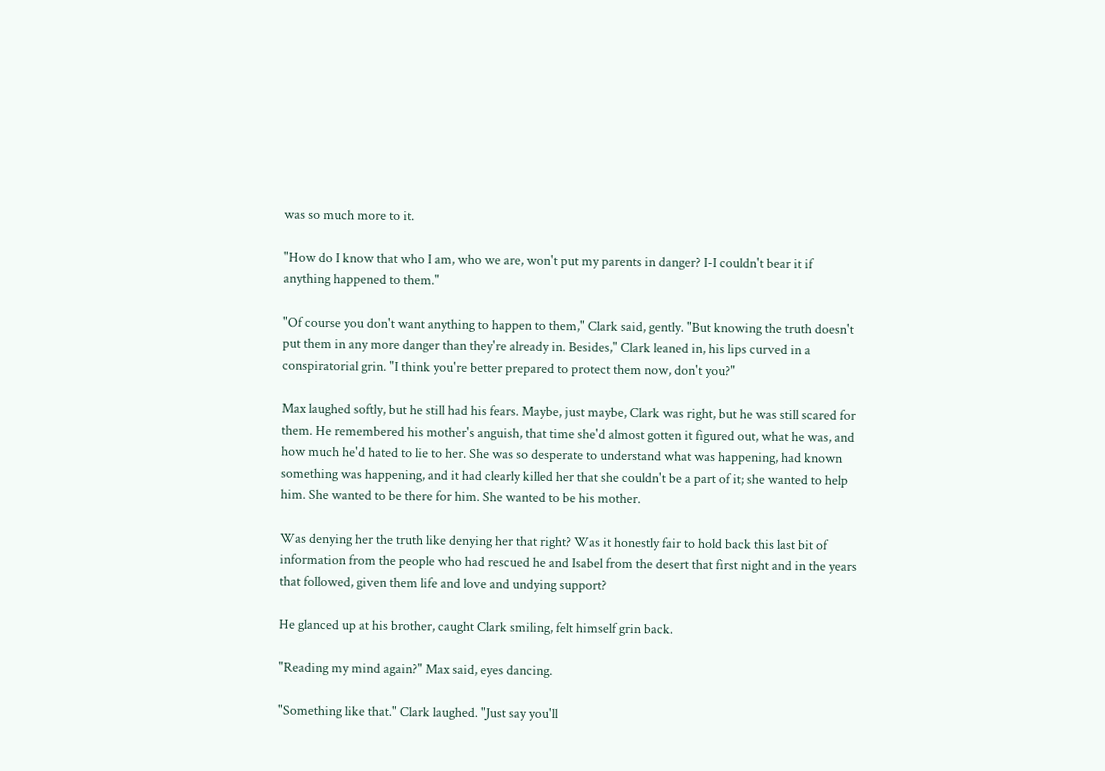was so much more to it.

"How do I know that who I am, who we are, won't put my parents in danger? I-I couldn't bear it if anything happened to them."

"Of course you don't want anything to happen to them," Clark said, gently. "But knowing the truth doesn't put them in any more danger than they're already in. Besides," Clark leaned in, his lips curved in a conspiratorial grin. "I think you're better prepared to protect them now, don't you?"

Max laughed softly, but he still had his fears. Maybe, just maybe, Clark was right, but he was still scared for them. He remembered his mother's anguish, that time she'd almost gotten it figured out, what he was, and how much he'd hated to lie to her. She was so desperate to understand what was happening, had known something was happening, and it had clearly killed her that she couldn't be a part of it; she wanted to help him. She wanted to be there for him. She wanted to be his mother.

Was denying her the truth like denying her that right? Was it honestly fair to hold back this last bit of information from the people who had rescued he and Isabel from the desert that first night and in the years that followed, given them life and love and undying support?

He glanced up at his brother, caught Clark smiling, felt himself grin back.

"Reading my mind again?" Max said, eyes dancing.

"Something like that." Clark laughed. "Just say you'll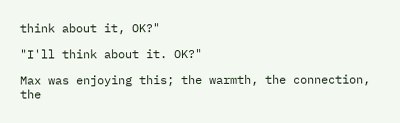think about it, OK?"

"I'll think about it. OK?"

Max was enjoying this; the warmth, the connection, the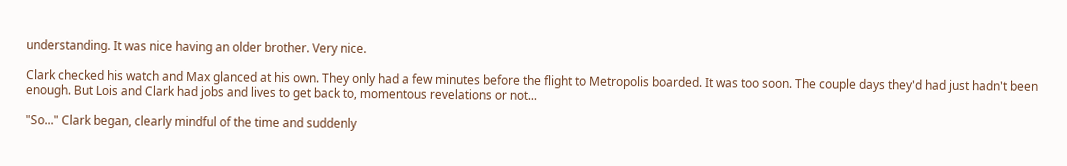understanding. It was nice having an older brother. Very nice.

Clark checked his watch and Max glanced at his own. They only had a few minutes before the flight to Metropolis boarded. It was too soon. The couple days they'd had just hadn't been enough. But Lois and Clark had jobs and lives to get back to, momentous revelations or not...

"So..." Clark began, clearly mindful of the time and suddenly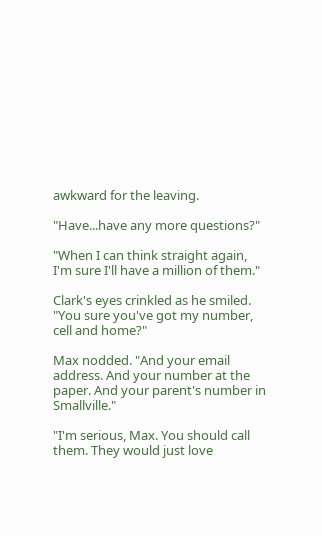awkward for the leaving.

"Have...have any more questions?"

"When I can think straight again, I'm sure I'll have a million of them."

Clark's eyes crinkled as he smiled. "You sure you've got my number, cell and home?"

Max nodded. "And your email address. And your number at the paper. And your parent's number in Smallville."

"I'm serious, Max. You should call them. They would just love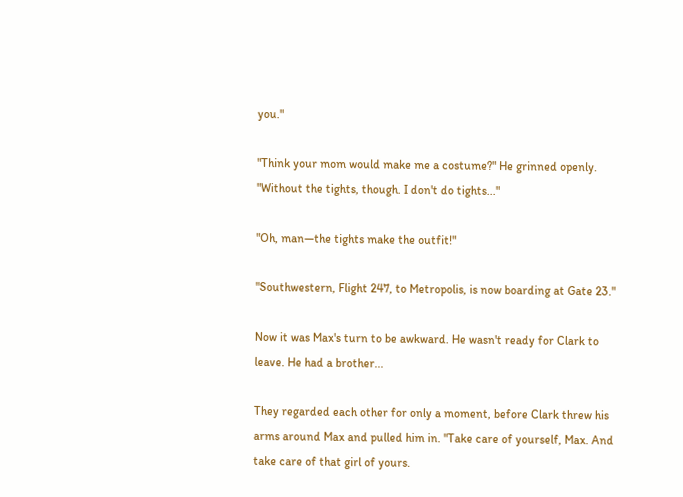you."

"Think your mom would make me a costume?" He grinned openly. "Without the tights, though. I don't do tights..."

"Oh, man—the tights make the outfit!"

"Southwestern, Flight 247, to Metropolis, is now boarding at Gate 23."

Now it was Max's turn to be awkward. He wasn't ready for Clark to leave. He had a brother...

They regarded each other for only a moment, before Clark threw his arms around Max and pulled him in. "Take care of yourself, Max. And take care of that girl of yours.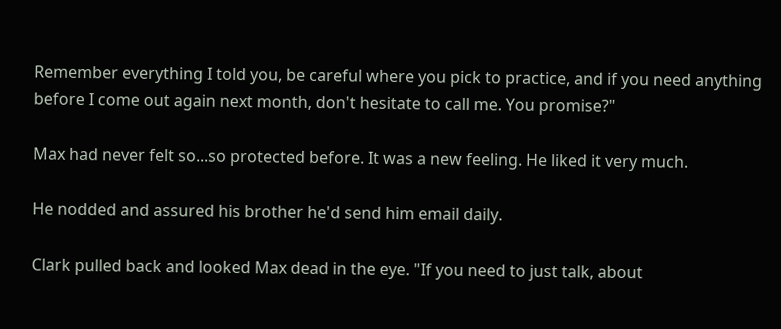Remember everything I told you, be careful where you pick to practice, and if you need anything before I come out again next month, don't hesitate to call me. You promise?"

Max had never felt so...so protected before. It was a new feeling. He liked it very much.

He nodded and assured his brother he'd send him email daily.

Clark pulled back and looked Max dead in the eye. "If you need to just talk, about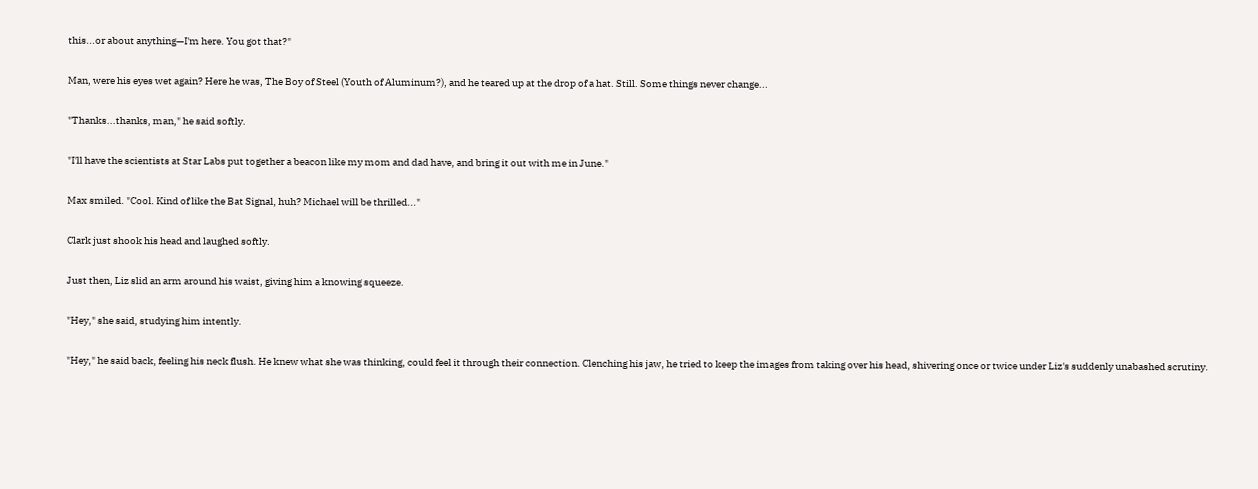this...or about anything—I'm here. You got that?"

Man, were his eyes wet again? Here he was, The Boy of Steel (Youth of Aluminum?), and he teared up at the drop of a hat. Still. Some things never change...

"Thanks...thanks, man," he said softly.

"I'll have the scientists at Star Labs put together a beacon like my mom and dad have, and bring it out with me in June."

Max smiled. "Cool. Kind of like the Bat Signal, huh? Michael will be thrilled..."

Clark just shook his head and laughed softly.

Just then, Liz slid an arm around his waist, giving him a knowing squeeze.

"Hey," she said, studying him intently.

"Hey," he said back, feeling his neck flush. He knew what she was thinking, could feel it through their connection. Clenching his jaw, he tried to keep the images from taking over his head, shivering once or twice under Liz's suddenly unabashed scrutiny.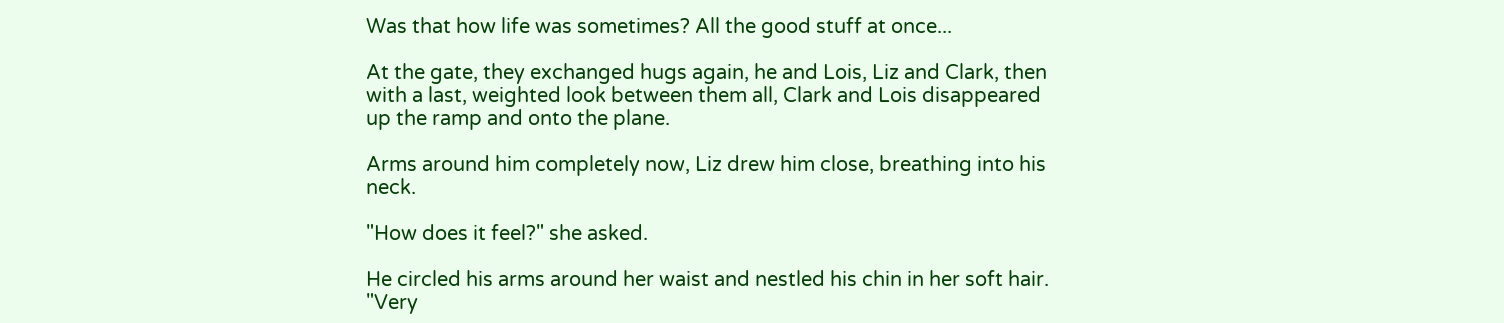Was that how life was sometimes? All the good stuff at once...

At the gate, they exchanged hugs again, he and Lois, Liz and Clark, then with a last, weighted look between them all, Clark and Lois disappeared up the ramp and onto the plane.

Arms around him completely now, Liz drew him close, breathing into his neck.

"How does it feel?" she asked.

He circled his arms around her waist and nestled his chin in her soft hair. "Very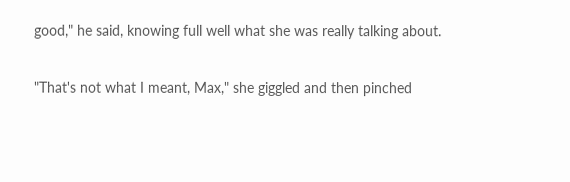good," he said, knowing full well what she was really talking about.

"That's not what I meant, Max," she giggled and then pinched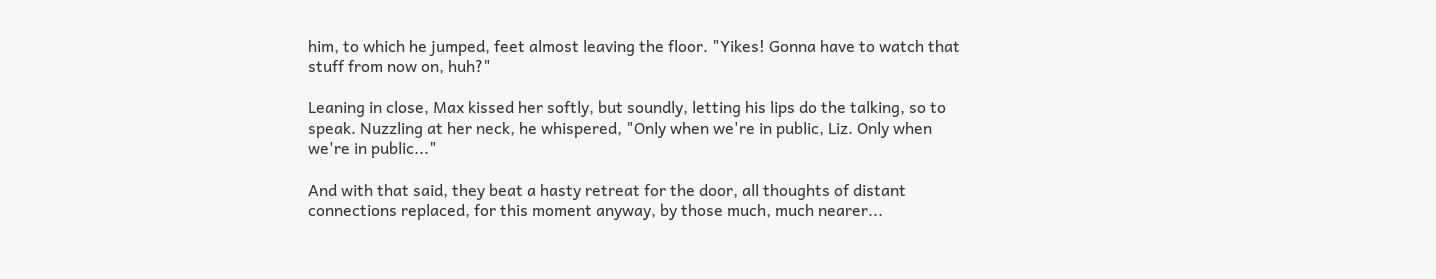him, to which he jumped, feet almost leaving the floor. "Yikes! Gonna have to watch that stuff from now on, huh?"

Leaning in close, Max kissed her softly, but soundly, letting his lips do the talking, so to speak. Nuzzling at her neck, he whispered, "Only when we're in public, Liz. Only when we're in public..."

And with that said, they beat a hasty retreat for the door, all thoughts of distant connections replaced, for this moment anyway, by those much, much nearer...